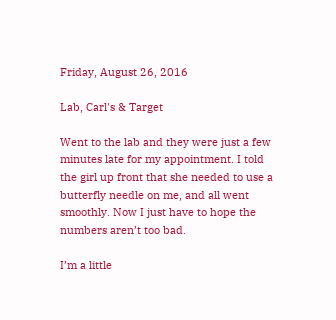Friday, August 26, 2016

Lab, Carl's & Target

Went to the lab and they were just a few minutes late for my appointment. I told the girl up front that she needed to use a butterfly needle on me, and all went smoothly. Now I just have to hope the numbers aren’t too bad.

I’m a little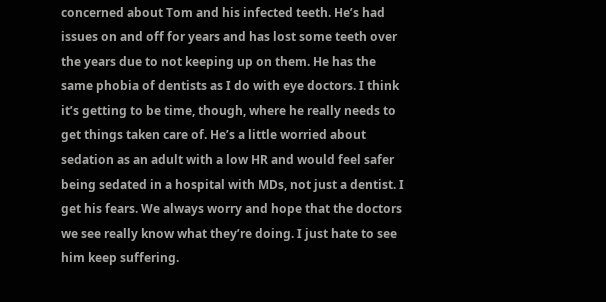concerned about Tom and his infected teeth. He’s had issues on and off for years and has lost some teeth over the years due to not keeping up on them. He has the same phobia of dentists as I do with eye doctors. I think it’s getting to be time, though, where he really needs to get things taken care of. He’s a little worried about sedation as an adult with a low HR and would feel safer being sedated in a hospital with MDs, not just a dentist. I get his fears. We always worry and hope that the doctors we see really know what they’re doing. I just hate to see him keep suffering.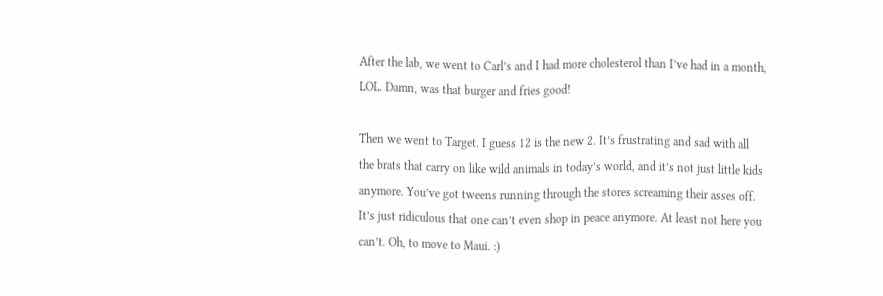After the lab, we went to Carl’s and I had more cholesterol than I’ve had in a month, LOL. Damn, was that burger and fries good!

Then we went to Target. I guess 12 is the new 2. It’s frustrating and sad with all the brats that carry on like wild animals in today’s world, and it’s not just little kids anymore. You’ve got tweens running through the stores screaming their asses off. It’s just ridiculous that one can’t even shop in peace anymore. At least not here you can’t. Oh, to move to Maui. :)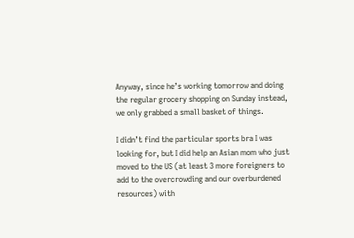Anyway, since he’s working tomorrow and doing the regular grocery shopping on Sunday instead, we only grabbed a small basket of things.

I didn’t find the particular sports bra I was looking for, but I did help an Asian mom who just moved to the US (at least 3 more foreigners to add to the overcrowding and our overburdened resources) with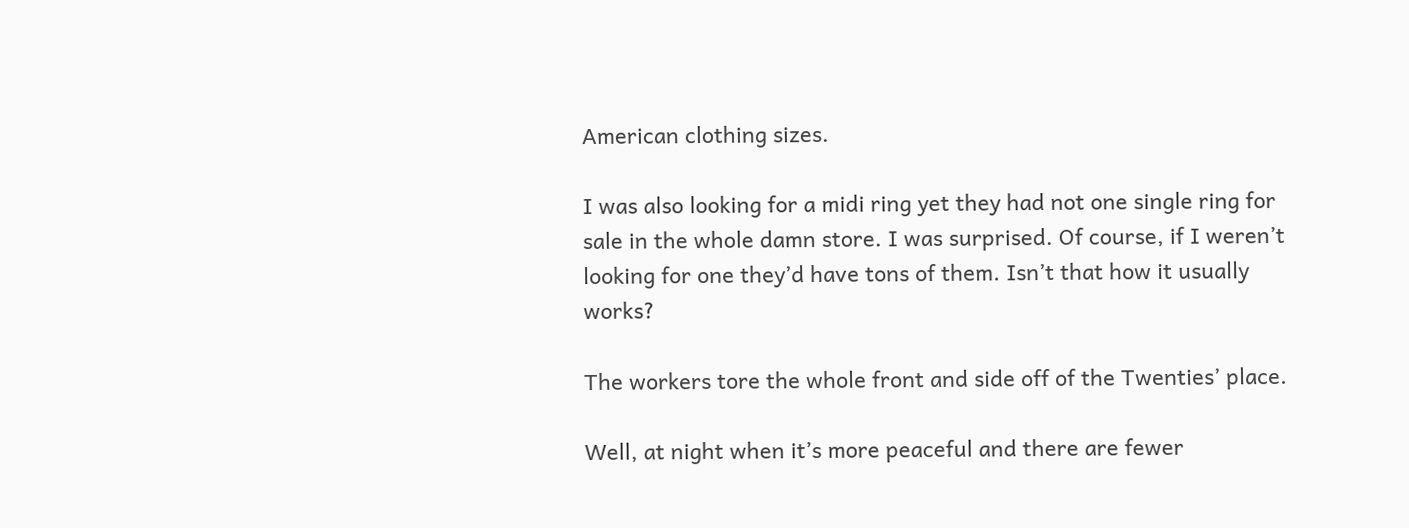American clothing sizes.

I was also looking for a midi ring yet they had not one single ring for sale in the whole damn store. I was surprised. Of course, if I weren’t looking for one they’d have tons of them. Isn’t that how it usually works?

The workers tore the whole front and side off of the Twenties’ place.

Well, at night when it’s more peaceful and there are fewer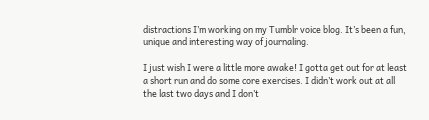distractions I’m working on my Tumblr voice blog. It’s been a fun, unique and interesting way of journaling.

I just wish I were a little more awake! I gotta get out for at least a short run and do some core exercises. I didn’t work out at all the last two days and I don’t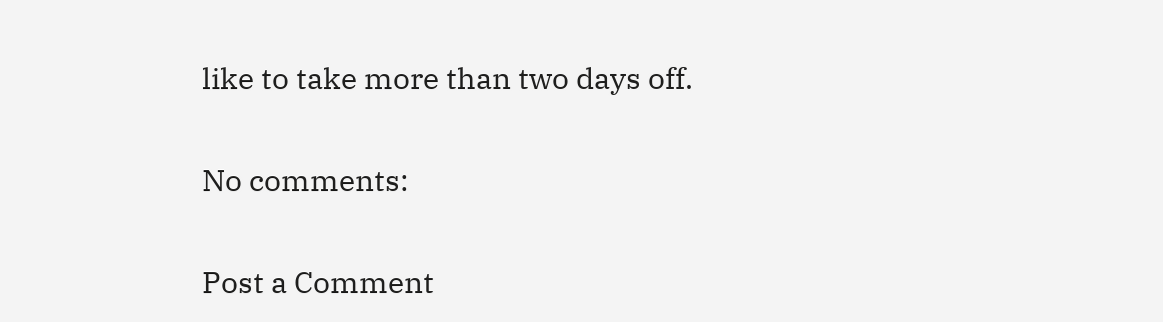like to take more than two days off.

No comments:

Post a Comment